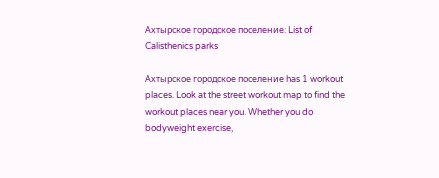Ахтырское городское поселение: List of Calisthenics parks

Ахтырское городское поселение has 1 workout places. Look at the street workout map to find the workout places near you. Whether you do bodyweight exercise,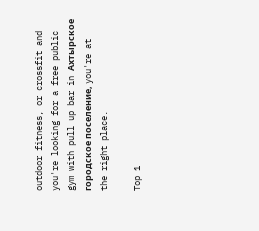outdoor fitness, or crossfit and you're looking for a free public gym with pull up bar in Ахтырское городское поселение, you're at the right place.

Top 1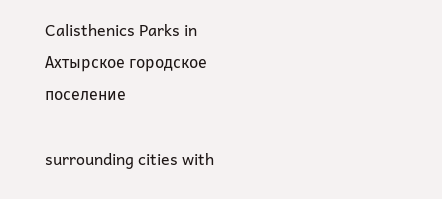Calisthenics Parks in Ахтырское городское поселение

surrounding cities with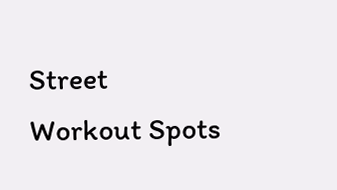Street Workout Spots